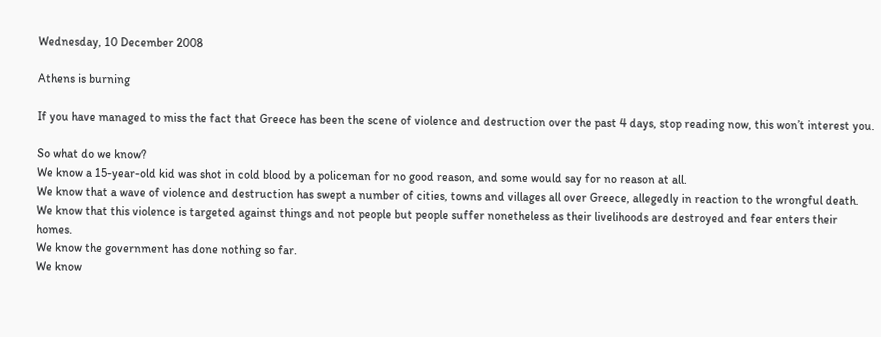Wednesday, 10 December 2008

Athens is burning

If you have managed to miss the fact that Greece has been the scene of violence and destruction over the past 4 days, stop reading now, this won’t interest you.

So what do we know?
We know a 15-year-old kid was shot in cold blood by a policeman for no good reason, and some would say for no reason at all.
We know that a wave of violence and destruction has swept a number of cities, towns and villages all over Greece, allegedly in reaction to the wrongful death.
We know that this violence is targeted against things and not people but people suffer nonetheless as their livelihoods are destroyed and fear enters their homes.
We know the government has done nothing so far.
We know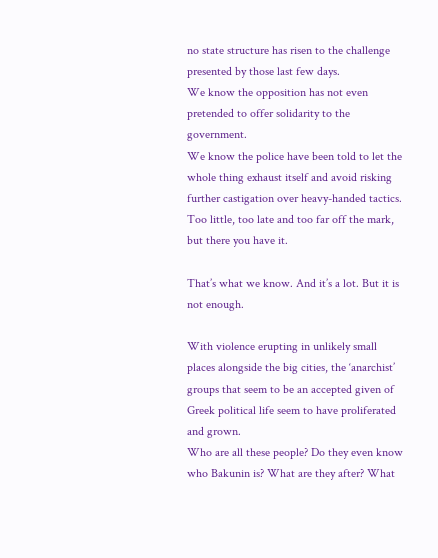no state structure has risen to the challenge presented by those last few days.
We know the opposition has not even pretended to offer solidarity to the government.
We know the police have been told to let the whole thing exhaust itself and avoid risking further castigation over heavy-handed tactics.
Too little, too late and too far off the mark, but there you have it.

That’s what we know. And it’s a lot. But it is not enough.

With violence erupting in unlikely small places alongside the big cities, the ‘anarchist’ groups that seem to be an accepted given of Greek political life seem to have proliferated and grown.
Who are all these people? Do they even know who Bakunin is? What are they after? What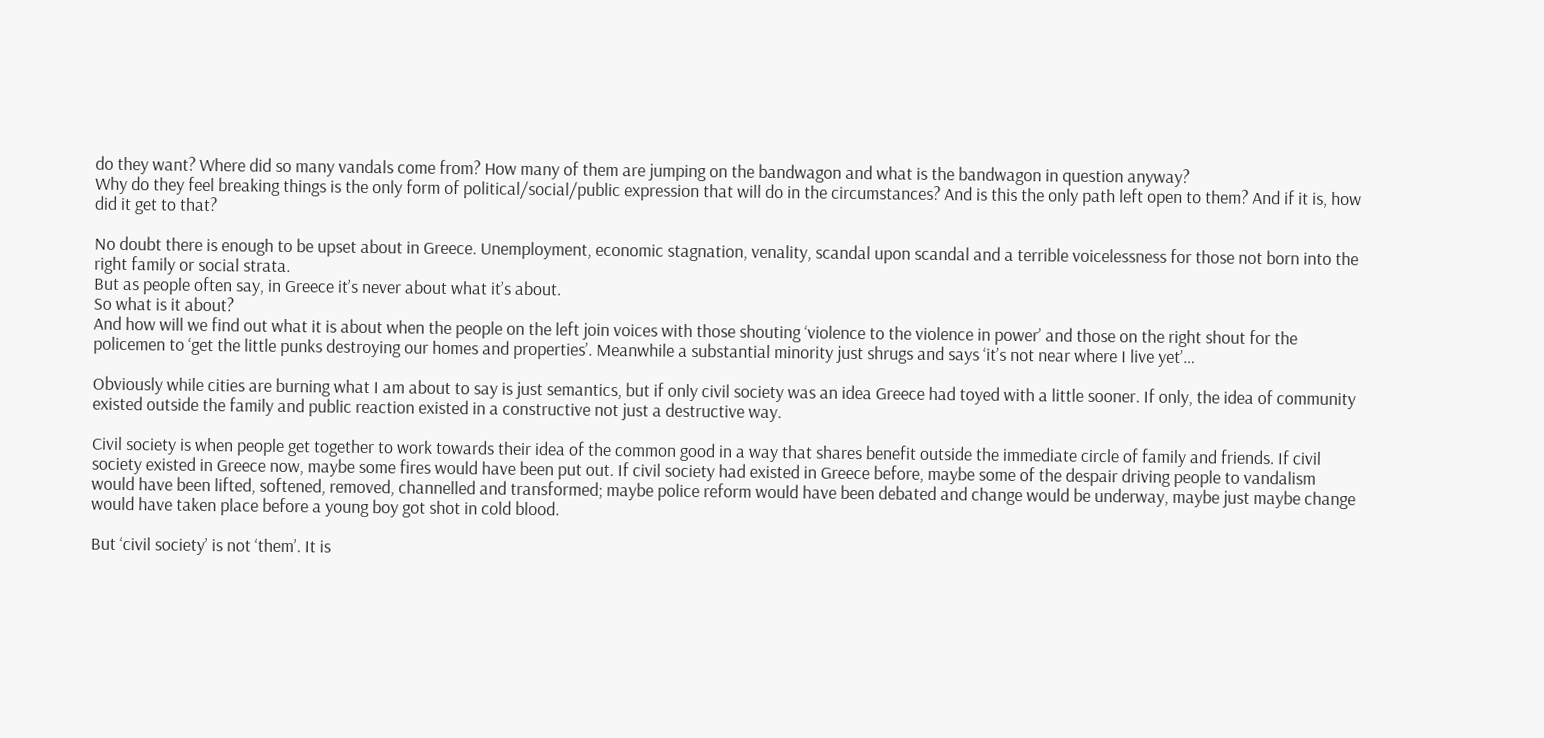do they want? Where did so many vandals come from? How many of them are jumping on the bandwagon and what is the bandwagon in question anyway?
Why do they feel breaking things is the only form of political/social/public expression that will do in the circumstances? And is this the only path left open to them? And if it is, how did it get to that?

No doubt there is enough to be upset about in Greece. Unemployment, economic stagnation, venality, scandal upon scandal and a terrible voicelessness for those not born into the right family or social strata.
But as people often say, in Greece it’s never about what it’s about.
So what is it about?
And how will we find out what it is about when the people on the left join voices with those shouting ‘violence to the violence in power’ and those on the right shout for the policemen to ‘get the little punks destroying our homes and properties’. Meanwhile a substantial minority just shrugs and says ‘it’s not near where I live yet’…

Obviously while cities are burning what I am about to say is just semantics, but if only civil society was an idea Greece had toyed with a little sooner. If only, the idea of community existed outside the family and public reaction existed in a constructive not just a destructive way.

Civil society is when people get together to work towards their idea of the common good in a way that shares benefit outside the immediate circle of family and friends. If civil society existed in Greece now, maybe some fires would have been put out. If civil society had existed in Greece before, maybe some of the despair driving people to vandalism would have been lifted, softened, removed, channelled and transformed; maybe police reform would have been debated and change would be underway, maybe just maybe change would have taken place before a young boy got shot in cold blood.

But ‘civil society’ is not ‘them’. It is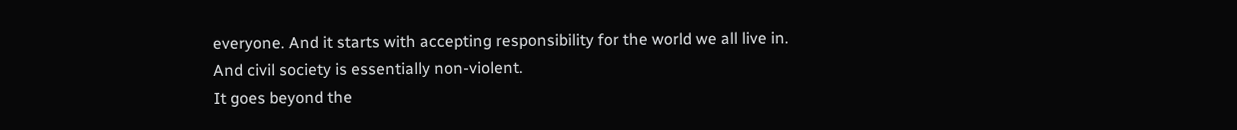everyone. And it starts with accepting responsibility for the world we all live in.
And civil society is essentially non-violent.
It goes beyond the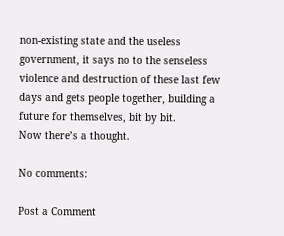non-existing state and the useless government, it says no to the senseless violence and destruction of these last few days and gets people together, building a future for themselves, bit by bit.
Now there’s a thought.

No comments:

Post a Comment